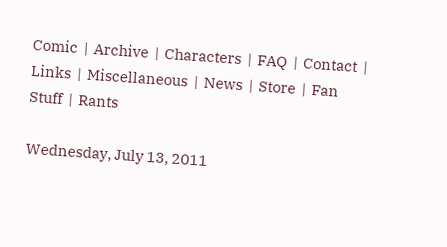Comic  |  Archive  |  Characters  |  FAQ  |  Contact  |  Links  |  Miscellaneous  |  News  |  Store  |  Fan Stuff  |  Rants

Wednesday, July 13, 2011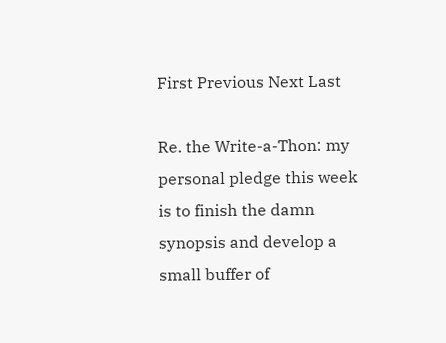First Previous Next Last

Re. the Write-a-Thon: my personal pledge this week is to finish the damn synopsis and develop a small buffer of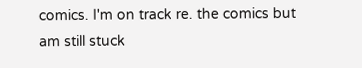comics. I'm on track re. the comics but am still stuck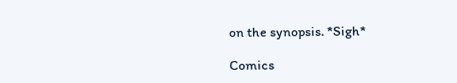on the synopsis. *Sigh*

Comics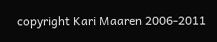copyright Kari Maaren 2006-2011